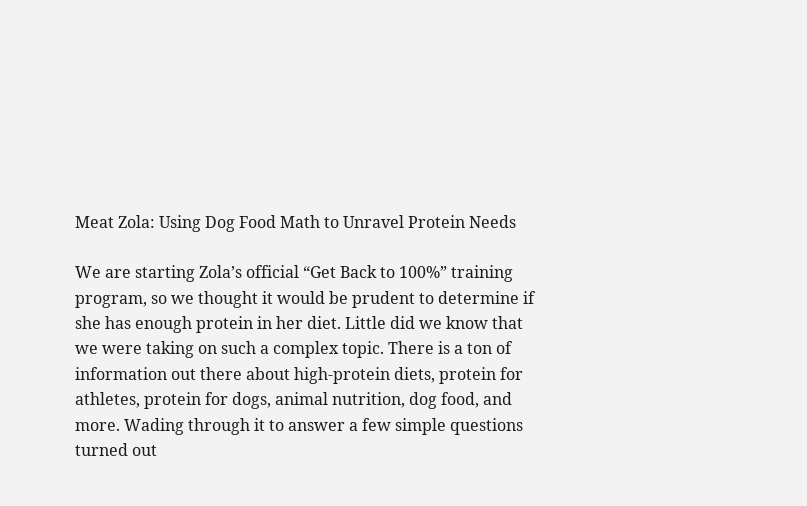Meat Zola: Using Dog Food Math to Unravel Protein Needs

We are starting Zola’s official “Get Back to 100%” training program, so we thought it would be prudent to determine if she has enough protein in her diet. Little did we know that we were taking on such a complex topic. There is a ton of information out there about high-protein diets, protein for athletes, protein for dogs, animal nutrition, dog food, and more. Wading through it to answer a few simple questions turned out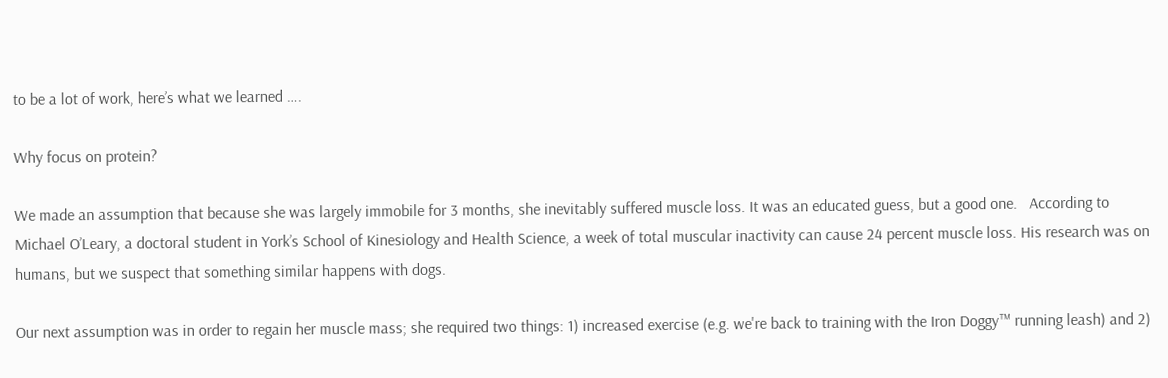to be a lot of work, here’s what we learned ….

Why focus on protein?

We made an assumption that because she was largely immobile for 3 months, she inevitably suffered muscle loss. It was an educated guess, but a good one.   According to Michael O’Leary, a doctoral student in York’s School of Kinesiology and Health Science, a week of total muscular inactivity can cause 24 percent muscle loss. His research was on humans, but we suspect that something similar happens with dogs.

Our next assumption was in order to regain her muscle mass; she required two things: 1) increased exercise (e.g. we're back to training with the Iron Doggy™ running leash) and 2)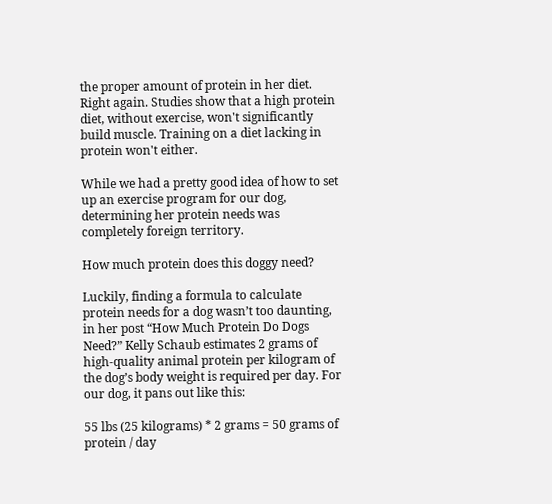the proper amount of protein in her diet. Right again. Studies show that a high protein diet, without exercise, won't significantly build muscle. Training on a diet lacking in protein won't either.

While we had a pretty good idea of how to set up an exercise program for our dog, determining her protein needs was completely foreign territory.

How much protein does this doggy need?

Luckily, finding a formula to calculate protein needs for a dog wasn’t too daunting, in her post “How Much Protein Do Dogs Need?” Kelly Schaub estimates 2 grams of high-quality animal protein per kilogram of the dog’s body weight is required per day. For our dog, it pans out like this:

55 lbs (25 kilograms) * 2 grams = 50 grams of protein / day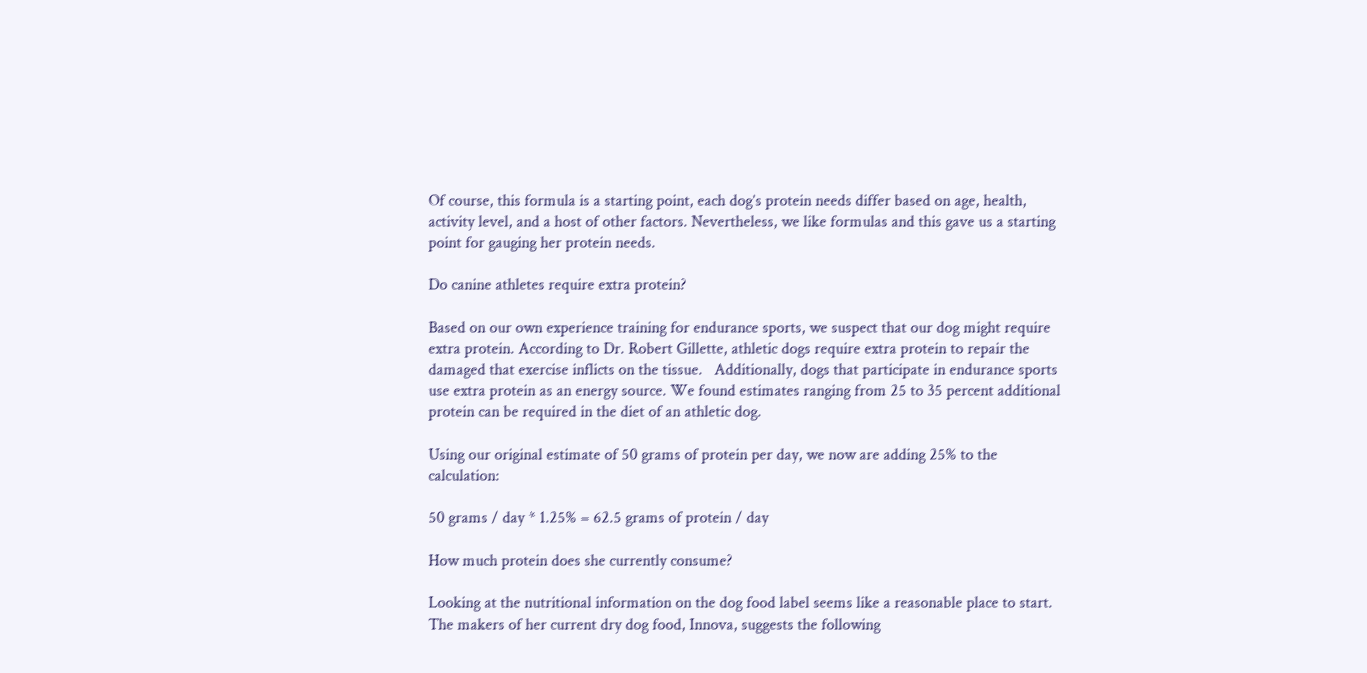Of course, this formula is a starting point, each dog’s protein needs differ based on age, health, activity level, and a host of other factors. Nevertheless, we like formulas and this gave us a starting point for gauging her protein needs.

Do canine athletes require extra protein?

Based on our own experience training for endurance sports, we suspect that our dog might require extra protein. According to Dr. Robert Gillette, athletic dogs require extra protein to repair the damaged that exercise inflicts on the tissue.   Additionally, dogs that participate in endurance sports use extra protein as an energy source. We found estimates ranging from 25 to 35 percent additional protein can be required in the diet of an athletic dog.

Using our original estimate of 50 grams of protein per day, we now are adding 25% to the calculation:

50 grams / day * 1.25% = 62.5 grams of protein / day

How much protein does she currently consume?

Looking at the nutritional information on the dog food label seems like a reasonable place to start. The makers of her current dry dog food, Innova, suggests the following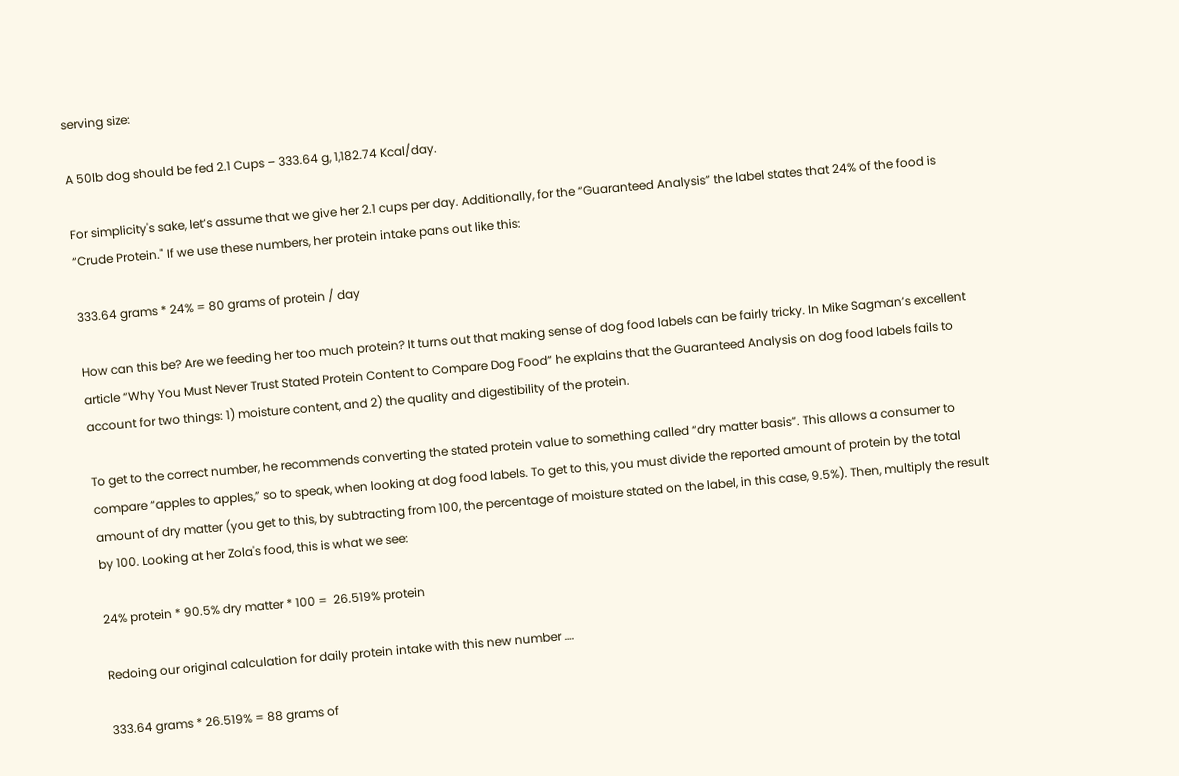serving size:

A 50lb dog should be fed 2.1 Cups – 333.64 g, 1,182.74 Kcal/day.

For simplicity's sake, let’s assume that we give her 2.1 cups per day. Additionally, for the “Guaranteed Analysis” the label states that 24% of the food is “Crude Protein." If we use these numbers, her protein intake pans out like this:

333.64 grams * 24% = 80 grams of protein / day

How can this be? Are we feeding her too much protein? It turns out that making sense of dog food labels can be fairly tricky. In Mike Sagman’s excellent article “Why You Must Never Trust Stated Protein Content to Compare Dog Food” he explains that the Guaranteed Analysis on dog food labels fails to account for two things: 1) moisture content, and 2) the quality and digestibility of the protein.

To get to the correct number, he recommends converting the stated protein value to something called “dry matter basis”. This allows a consumer to compare “apples to apples,” so to speak, when looking at dog food labels. To get to this, you must divide the reported amount of protein by the total amount of dry matter (you get to this, by subtracting from 100, the percentage of moisture stated on the label, in this case, 9.5%). Then, multiply the result by 100. Looking at her Zola's food, this is what we see:

24% protein * 90.5% dry matter * 100 =  26.519% protein

Redoing our original calculation for daily protein intake with this new number ….

333.64 grams * 26.519% = 88 grams of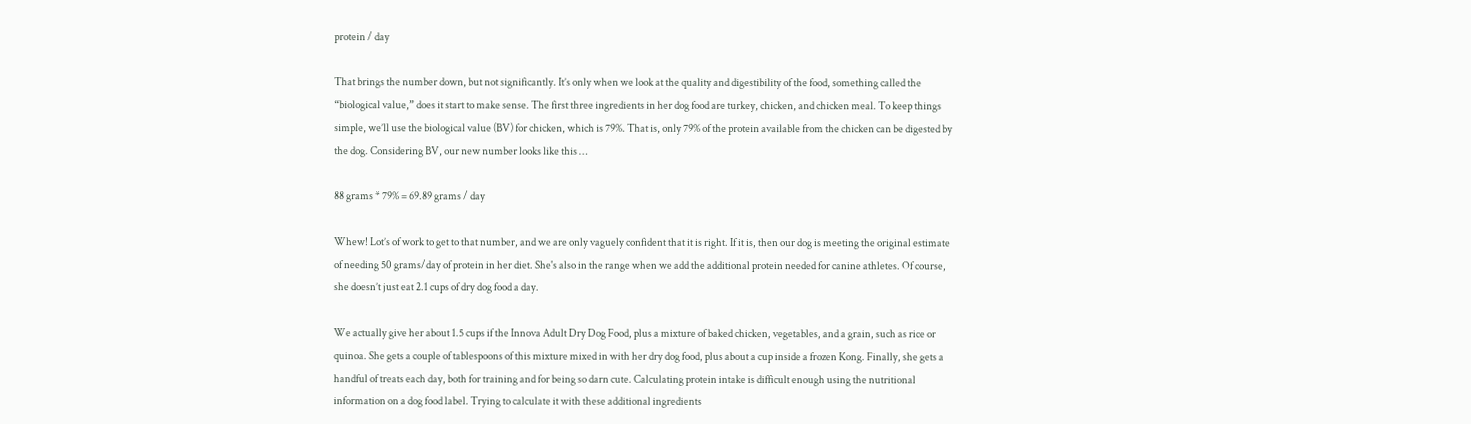protein / day

That brings the number down, but not significantly. It’s only when we look at the quality and digestibility of the food, something called the “biological value,” does it start to make sense. The first three ingredients in her dog food are turkey, chicken, and chicken meal. To keep things simple, we’ll use the biological value (BV) for chicken, which is 79%. That is, only 79% of the protein available from the chicken can be digested by the dog. Considering BV, our new number looks like this …

88 grams * 79% = 69.89 grams / day

Whew! Lot’s of work to get to that number, and we are only vaguely confident that it is right. If it is, then our dog is meeting the original estimate of needing 50 grams/day of protein in her diet. She's also in the range when we add the additional protein needed for canine athletes. Of course, she doesn’t just eat 2.1 cups of dry dog food a day.

We actually give her about 1.5 cups if the Innova Adult Dry Dog Food, plus a mixture of baked chicken, vegetables, and a grain, such as rice or quinoa. She gets a couple of tablespoons of this mixture mixed in with her dry dog food, plus about a cup inside a frozen Kong. Finally, she gets a handful of treats each day, both for training and for being so darn cute. Calculating protein intake is difficult enough using the nutritional information on a dog food label. Trying to calculate it with these additional ingredients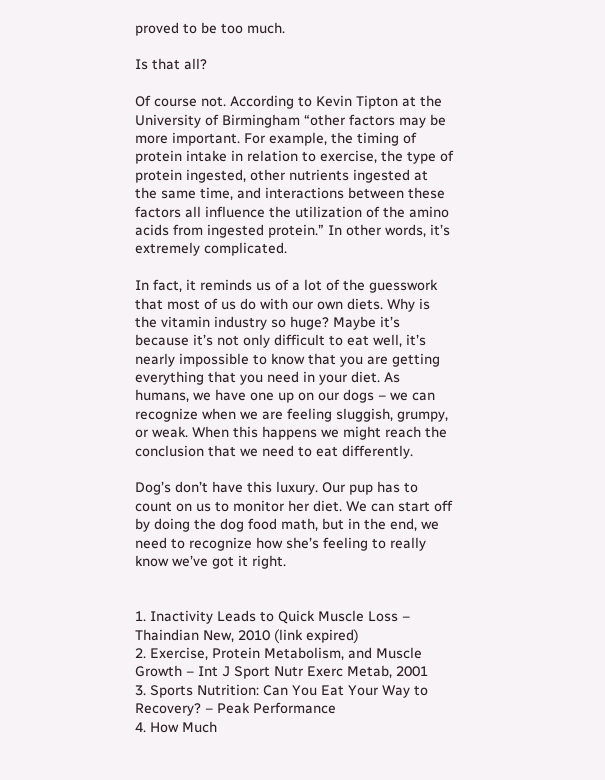proved to be too much.

Is that all?

Of course not. According to Kevin Tipton at the University of Birmingham “other factors may be more important. For example, the timing of protein intake in relation to exercise, the type of protein ingested, other nutrients ingested at the same time, and interactions between these factors all influence the utilization of the amino acids from ingested protein.” In other words, it’s extremely complicated.

In fact, it reminds us of a lot of the guesswork that most of us do with our own diets. Why is the vitamin industry so huge? Maybe it’s because it’s not only difficult to eat well, it’s nearly impossible to know that you are getting everything that you need in your diet. As humans, we have one up on our dogs – we can recognize when we are feeling sluggish, grumpy, or weak. When this happens we might reach the conclusion that we need to eat differently.

Dog’s don’t have this luxury. Our pup has to count on us to monitor her diet. We can start off by doing the dog food math, but in the end, we need to recognize how she’s feeling to really know we’ve got it right.


1. Inactivity Leads to Quick Muscle Loss – Thaindian New, 2010 (link expired)
2. Exercise, Protein Metabolism, and Muscle Growth – Int J Sport Nutr Exerc Metab, 2001
3. Sports Nutrition: Can You Eat Your Way to Recovery? – Peak Performance
4. How Much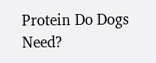Protein Do Dogs Need?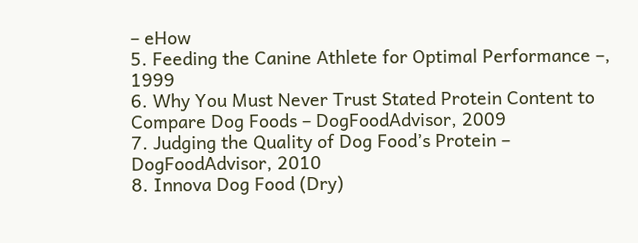– eHow
5. Feeding the Canine Athlete for Optimal Performance –, 1999
6. Why You Must Never Trust Stated Protein Content to Compare Dog Foods – DogFoodAdvisor, 2009
7. Judging the Quality of Dog Food’s Protein – DogFoodAdvisor, 2010
8. Innova Dog Food (Dry)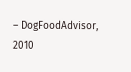– DogFoodAdvisor, 2010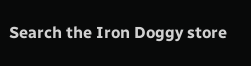Search the Iron Doggy store